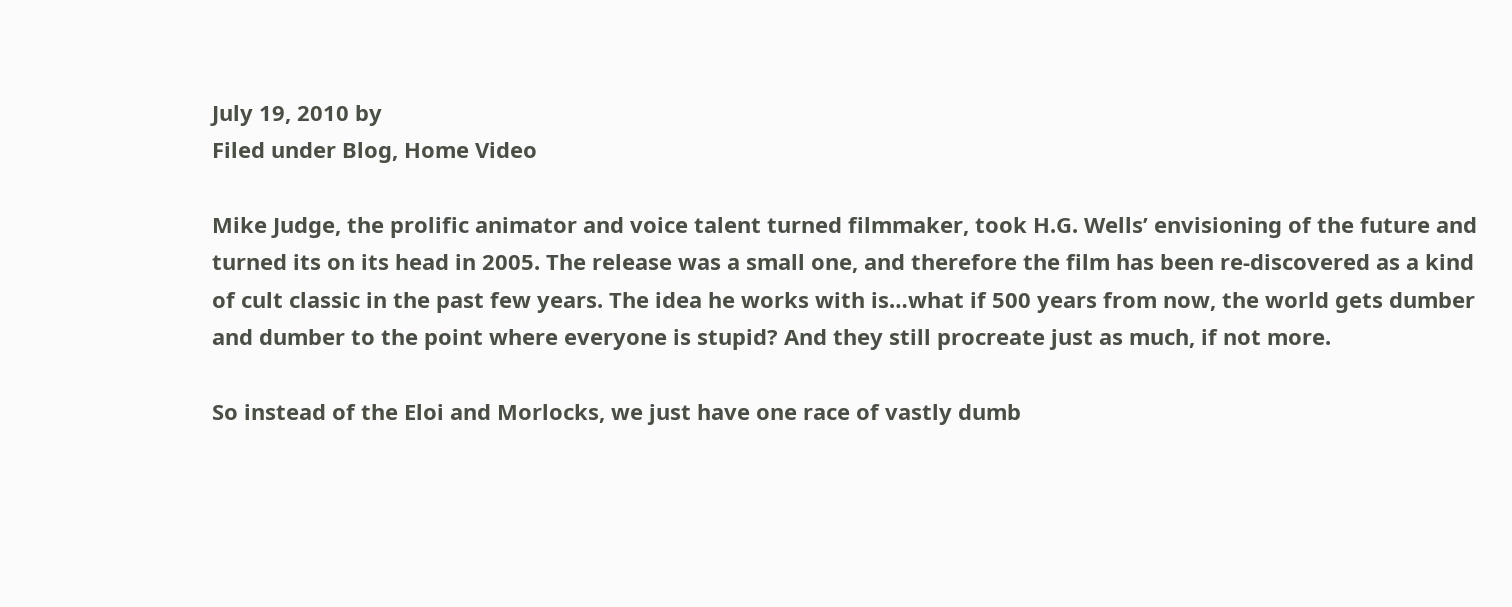July 19, 2010 by
Filed under Blog, Home Video

Mike Judge, the prolific animator and voice talent turned filmmaker, took H.G. Wells’ envisioning of the future and turned its on its head in 2005. The release was a small one, and therefore the film has been re-discovered as a kind of cult classic in the past few years. The idea he works with is…what if 500 years from now, the world gets dumber and dumber to the point where everyone is stupid? And they still procreate just as much, if not more.

So instead of the Eloi and Morlocks, we just have one race of vastly dumb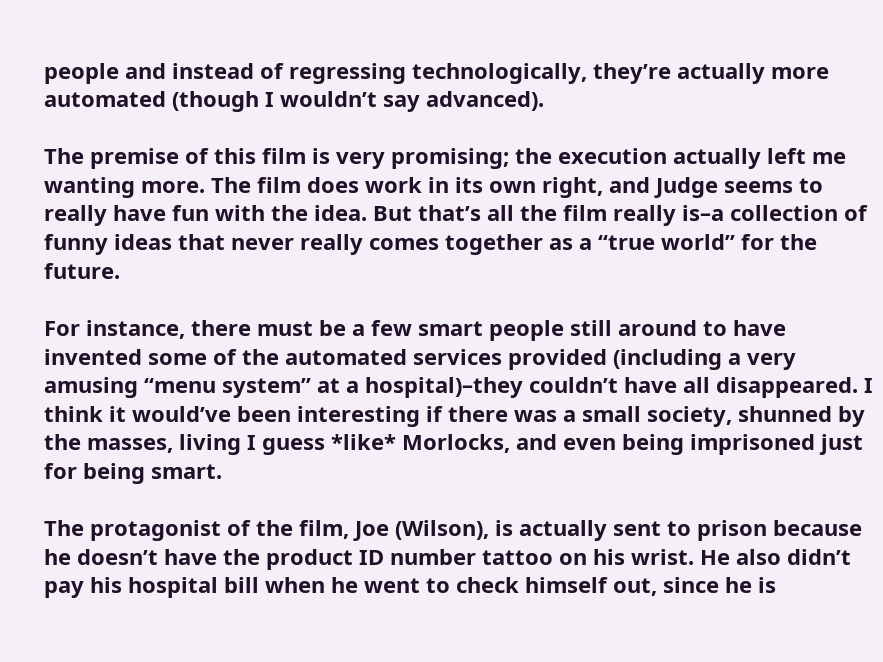people and instead of regressing technologically, they’re actually more automated (though I wouldn’t say advanced).

The premise of this film is very promising; the execution actually left me wanting more. The film does work in its own right, and Judge seems to really have fun with the idea. But that’s all the film really is–a collection of funny ideas that never really comes together as a “true world” for the future.

For instance, there must be a few smart people still around to have invented some of the automated services provided (including a very amusing “menu system” at a hospital)–they couldn’t have all disappeared. I think it would’ve been interesting if there was a small society, shunned by the masses, living I guess *like* Morlocks, and even being imprisoned just for being smart.

The protagonist of the film, Joe (Wilson), is actually sent to prison because he doesn’t have the product ID number tattoo on his wrist. He also didn’t pay his hospital bill when he went to check himself out, since he is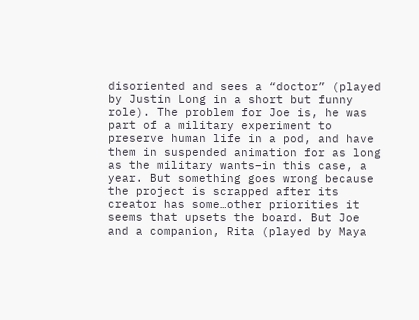disoriented and sees a “doctor” (played by Justin Long in a short but funny role). The problem for Joe is, he was part of a military experiment to preserve human life in a pod, and have them in suspended animation for as long as the military wants–in this case, a year. But something goes wrong because the project is scrapped after its creator has some…other priorities it seems that upsets the board. But Joe and a companion, Rita (played by Maya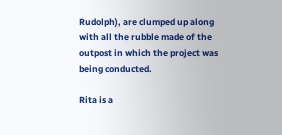Rudolph), are clumped up along with all the rubble made of the outpost in which the project was being conducted.

Rita is a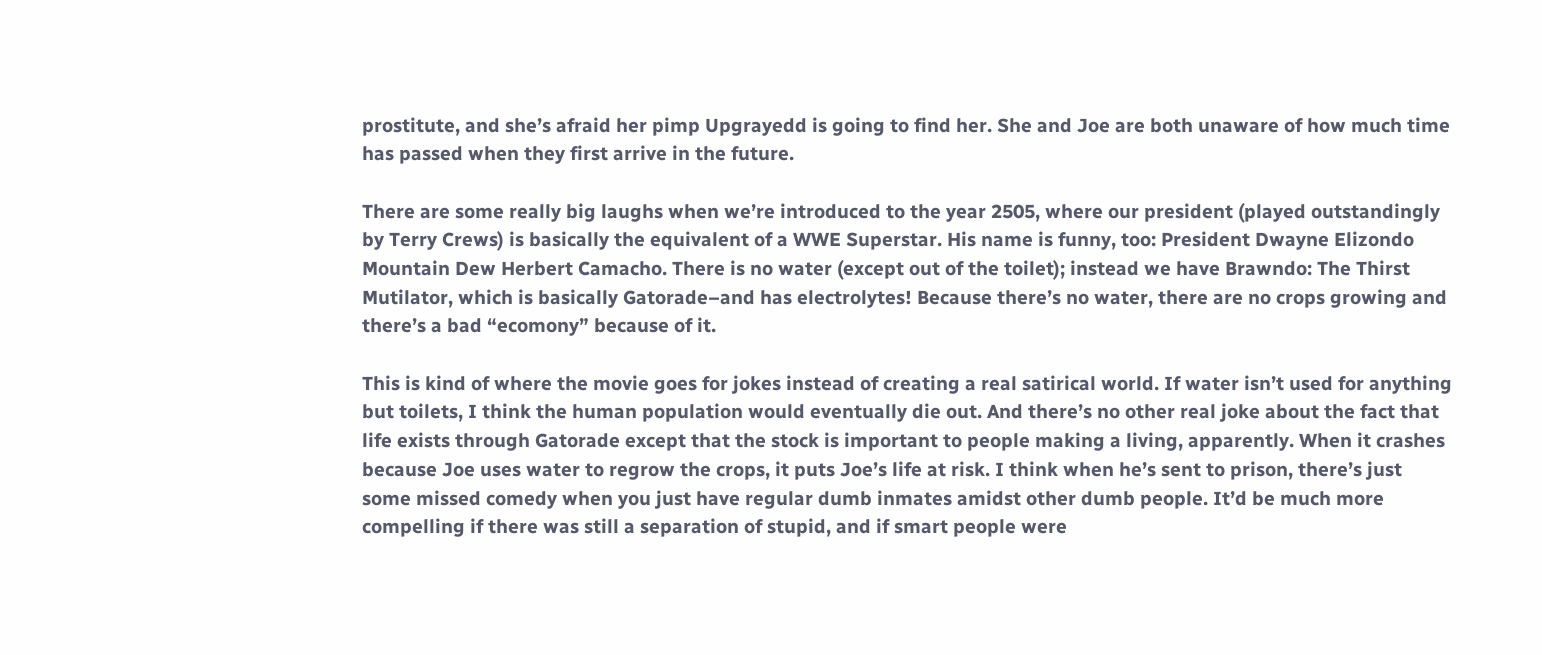prostitute, and she’s afraid her pimp Upgrayedd is going to find her. She and Joe are both unaware of how much time has passed when they first arrive in the future.

There are some really big laughs when we’re introduced to the year 2505, where our president (played outstandingly by Terry Crews) is basically the equivalent of a WWE Superstar. His name is funny, too: President Dwayne Elizondo Mountain Dew Herbert Camacho. There is no water (except out of the toilet); instead we have Brawndo: The Thirst Mutilator, which is basically Gatorade–and has electrolytes! Because there’s no water, there are no crops growing and there’s a bad “ecomony” because of it.

This is kind of where the movie goes for jokes instead of creating a real satirical world. If water isn’t used for anything but toilets, I think the human population would eventually die out. And there’s no other real joke about the fact that life exists through Gatorade except that the stock is important to people making a living, apparently. When it crashes because Joe uses water to regrow the crops, it puts Joe’s life at risk. I think when he’s sent to prison, there’s just some missed comedy when you just have regular dumb inmates amidst other dumb people. It’d be much more compelling if there was still a separation of stupid, and if smart people were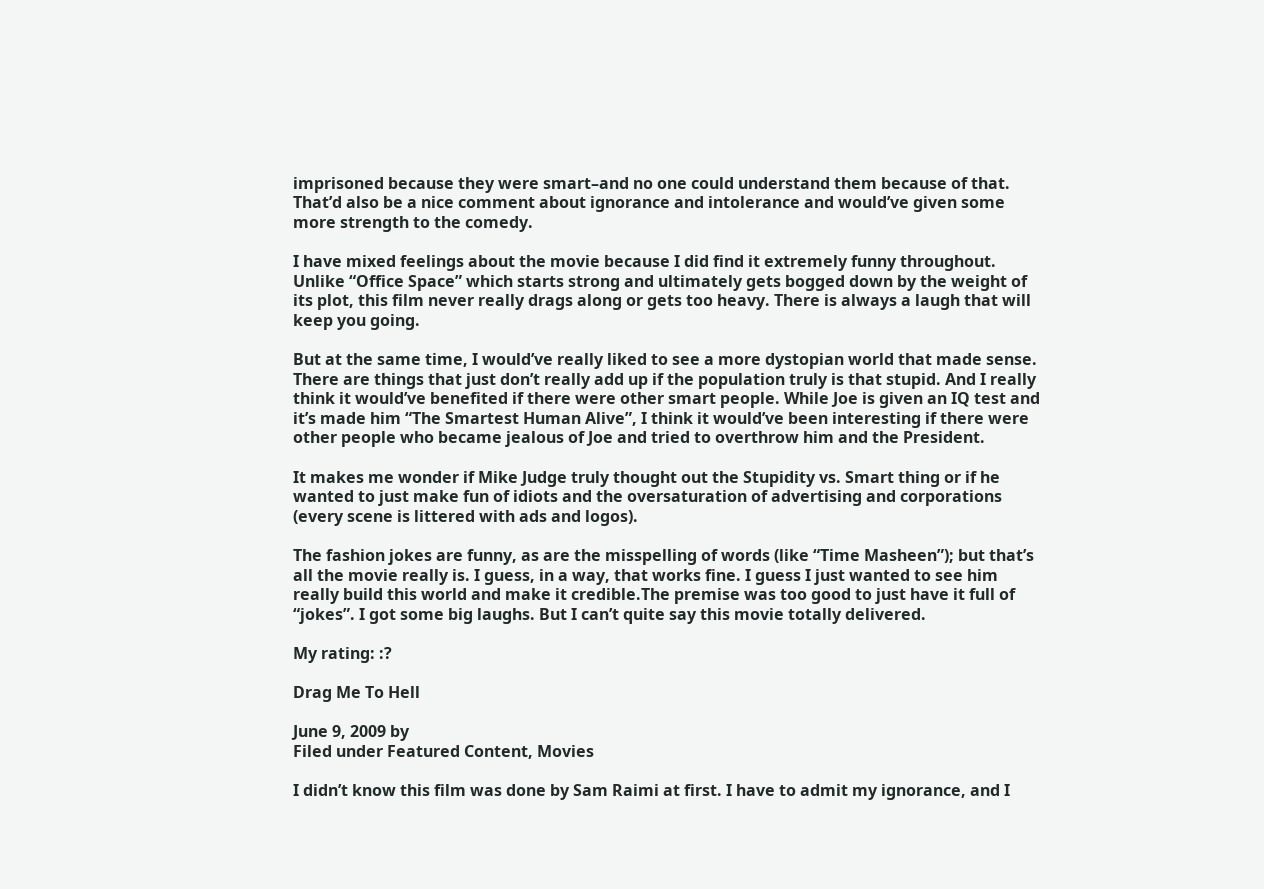imprisoned because they were smart–and no one could understand them because of that. That’d also be a nice comment about ignorance and intolerance and would’ve given some more strength to the comedy.

I have mixed feelings about the movie because I did find it extremely funny throughout. Unlike “Office Space” which starts strong and ultimately gets bogged down by the weight of its plot, this film never really drags along or gets too heavy. There is always a laugh that will keep you going.

But at the same time, I would’ve really liked to see a more dystopian world that made sense. There are things that just don’t really add up if the population truly is that stupid. And I really think it would’ve benefited if there were other smart people. While Joe is given an IQ test and it’s made him “The Smartest Human Alive”, I think it would’ve been interesting if there were other people who became jealous of Joe and tried to overthrow him and the President.

It makes me wonder if Mike Judge truly thought out the Stupidity vs. Smart thing or if he wanted to just make fun of idiots and the oversaturation of advertising and corporations (every scene is littered with ads and logos).

The fashion jokes are funny, as are the misspelling of words (like “Time Masheen”); but that’s all the movie really is. I guess, in a way, that works fine. I guess I just wanted to see him really build this world and make it credible.The premise was too good to just have it full of “jokes”. I got some big laughs. But I can’t quite say this movie totally delivered.

My rating: :?

Drag Me To Hell

June 9, 2009 by
Filed under Featured Content, Movies

I didn’t know this film was done by Sam Raimi at first. I have to admit my ignorance, and I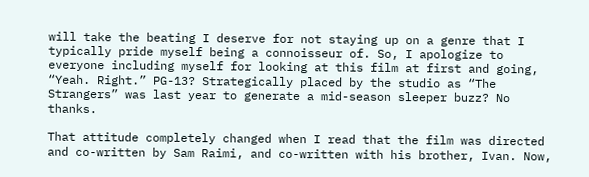will take the beating I deserve for not staying up on a genre that I typically pride myself being a connoisseur of. So, I apologize to everyone including myself for looking at this film at first and going, “Yeah. Right.” PG-13? Strategically placed by the studio as “The Strangers” was last year to generate a mid-season sleeper buzz? No thanks.

That attitude completely changed when I read that the film was directed and co-written by Sam Raimi, and co-written with his brother, Ivan. Now,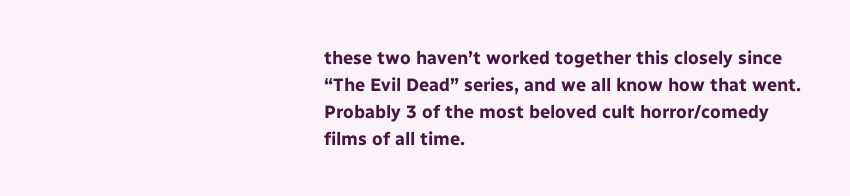these two haven’t worked together this closely since “The Evil Dead” series, and we all know how that went. Probably 3 of the most beloved cult horror/comedy films of all time.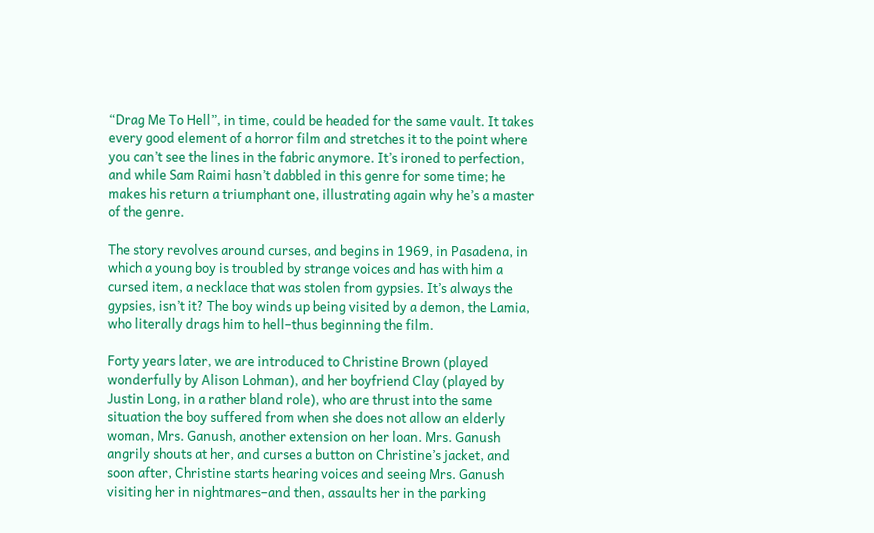“Drag Me To Hell”, in time, could be headed for the same vault. It takes every good element of a horror film and stretches it to the point where you can’t see the lines in the fabric anymore. It’s ironed to perfection, and while Sam Raimi hasn’t dabbled in this genre for some time; he makes his return a triumphant one, illustrating again why he’s a master of the genre.

The story revolves around curses, and begins in 1969, in Pasadena, in which a young boy is troubled by strange voices and has with him a cursed item, a necklace that was stolen from gypsies. It’s always the gypsies, isn’t it? The boy winds up being visited by a demon, the Lamia, who literally drags him to hell–thus beginning the film.

Forty years later, we are introduced to Christine Brown (played wonderfully by Alison Lohman), and her boyfriend Clay (played by Justin Long, in a rather bland role), who are thrust into the same situation the boy suffered from when she does not allow an elderly woman, Mrs. Ganush, another extension on her loan. Mrs. Ganush angrily shouts at her, and curses a button on Christine’s jacket, and soon after, Christine starts hearing voices and seeing Mrs. Ganush visiting her in nightmares–and then, assaults her in the parking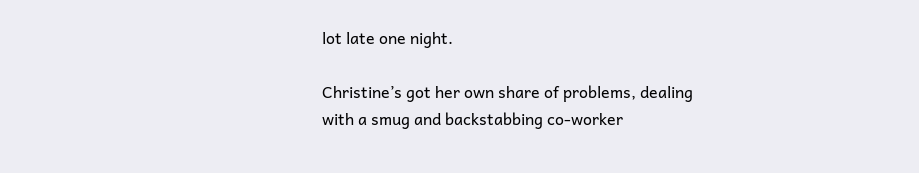lot late one night.

Christine’s got her own share of problems, dealing with a smug and backstabbing co-worker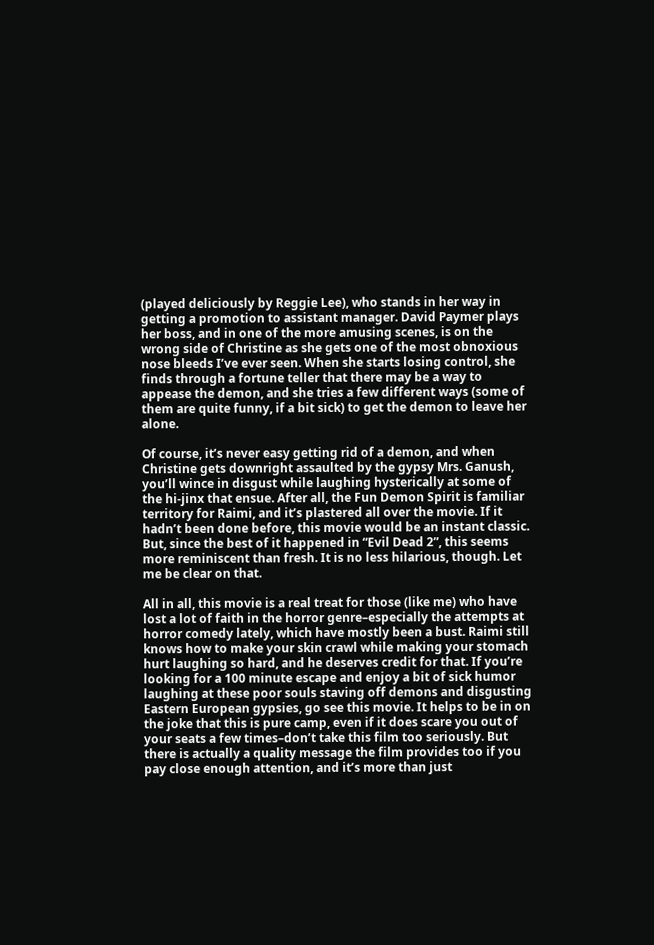(played deliciously by Reggie Lee), who stands in her way in getting a promotion to assistant manager. David Paymer plays her boss, and in one of the more amusing scenes, is on the wrong side of Christine as she gets one of the most obnoxious nose bleeds I’ve ever seen. When she starts losing control, she finds through a fortune teller that there may be a way to appease the demon, and she tries a few different ways (some of them are quite funny, if a bit sick) to get the demon to leave her alone.

Of course, it’s never easy getting rid of a demon, and when Christine gets downright assaulted by the gypsy Mrs. Ganush, you’ll wince in disgust while laughing hysterically at some of the hi-jinx that ensue. After all, the Fun Demon Spirit is familiar territory for Raimi, and it’s plastered all over the movie. If it hadn’t been done before, this movie would be an instant classic. But, since the best of it happened in “Evil Dead 2”, this seems more reminiscent than fresh. It is no less hilarious, though. Let me be clear on that.

All in all, this movie is a real treat for those (like me) who have lost a lot of faith in the horror genre–especially the attempts at horror comedy lately, which have mostly been a bust. Raimi still knows how to make your skin crawl while making your stomach hurt laughing so hard, and he deserves credit for that. If you’re looking for a 100 minute escape and enjoy a bit of sick humor laughing at these poor souls staving off demons and disgusting Eastern European gypsies, go see this movie. It helps to be in on the joke that this is pure camp, even if it does scare you out of your seats a few times–don’t take this film too seriously. But there is actually a quality message the film provides too if you pay close enough attention, and it’s more than just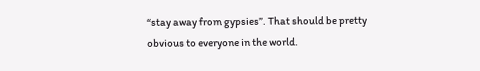“stay away from gypsies”. That should be pretty obvious to everyone in the world.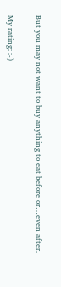But you may not want to buy anything to eat before or…even after.

My rating: :-)